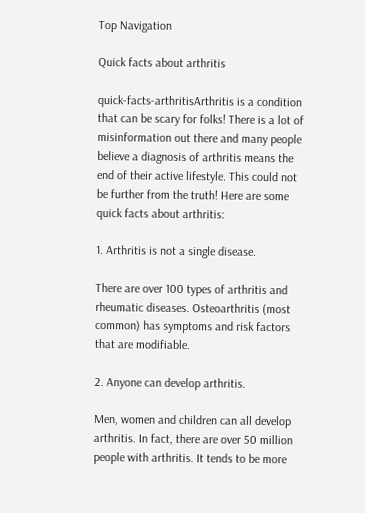Top Navigation

Quick facts about arthritis

quick-facts-arthritisArthritis is a condition that can be scary for folks! There is a lot of misinformation out there and many people believe a diagnosis of arthritis means the end of their active lifestyle. This could not be further from the truth! Here are some quick facts about arthritis:

1. Arthritis is not a single disease.

There are over 100 types of arthritis and rheumatic diseases. Osteoarthritis (most common) has symptoms and risk factors that are modifiable.

2. Anyone can develop arthritis.

Men, women and children can all develop arthritis. In fact, there are over 50 million people with arthritis. It tends to be more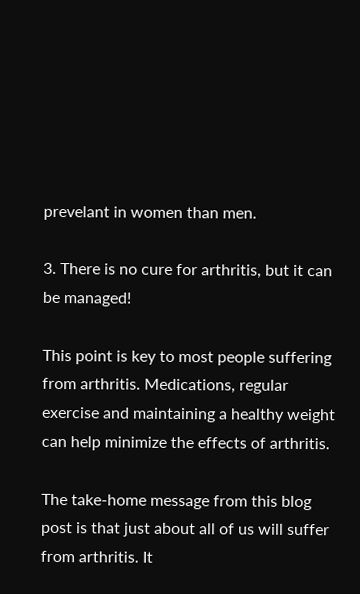prevelant in women than men.

3. There is no cure for arthritis, but it can be managed!

This point is key to most people suffering from arthritis. Medications, regular exercise and maintaining a healthy weight can help minimize the effects of arthritis.

The take-home message from this blog post is that just about all of us will suffer from arthritis. It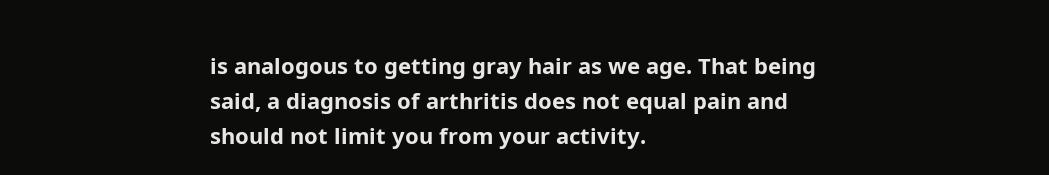is analogous to getting gray hair as we age. That being said, a diagnosis of arthritis does not equal pain and should not limit you from your activity.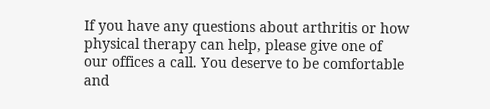If you have any questions about arthritis or how physical therapy can help, please give one of our offices a call. You deserve to be comfortable and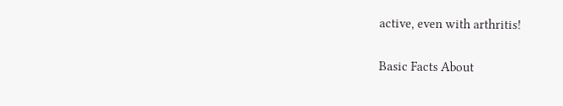active, even with arthritis!

Basic Facts About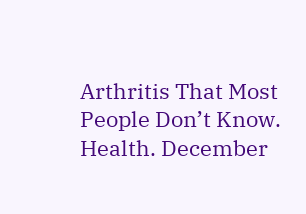Arthritis That Most People Don’t Know. Health. December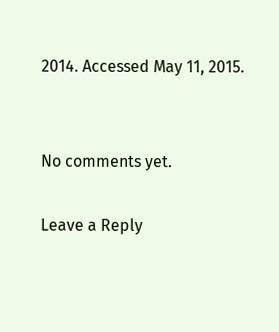2014. Accessed May 11, 2015.


No comments yet.

Leave a Reply